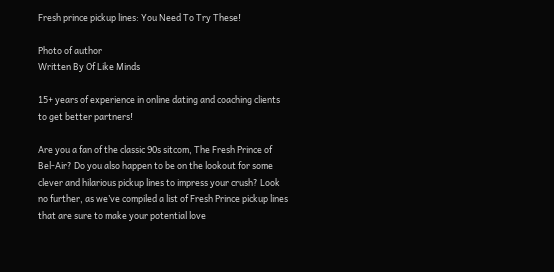Fresh prince pickup lines: You Need To Try These!

Photo of author
Written By Of Like Minds

15+ years of experience in online dating and coaching clients to get better partners!

Are you a fan of the classic 90s sitcom, The Fresh Prince of Bel-Air? Do you also happen to be on the lookout for some clever and hilarious pickup lines to impress your crush? Look no further, as we’ve compiled a list of Fresh Prince pickup lines that are sure to make your potential love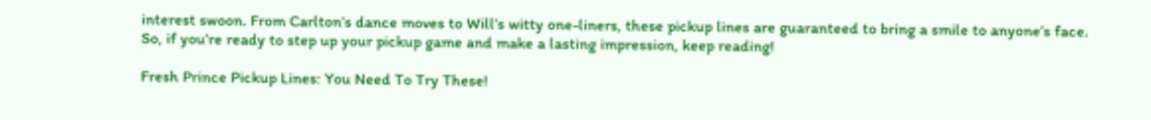interest swoon. From Carlton’s dance moves to Will’s witty one-liners, these pickup lines are guaranteed to bring a smile to anyone’s face. So, if you’re ready to step up your pickup game and make a lasting impression, keep reading!

Fresh Prince Pickup Lines: You Need To Try These!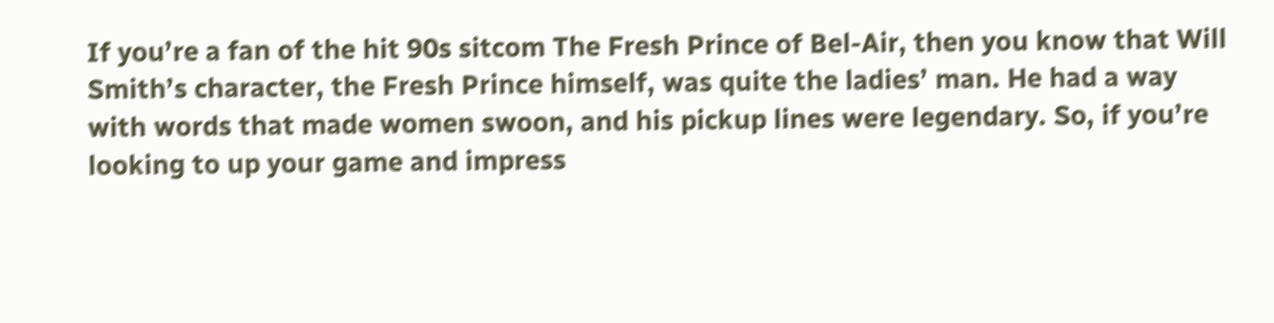If you’re a fan of the hit 90s sitcom The Fresh Prince of Bel-Air, then you know that Will Smith’s character, the Fresh Prince himself, was quite the ladies’ man. He had a way with words that made women swoon, and his pickup lines were legendary. So, if you’re looking to up your game and impress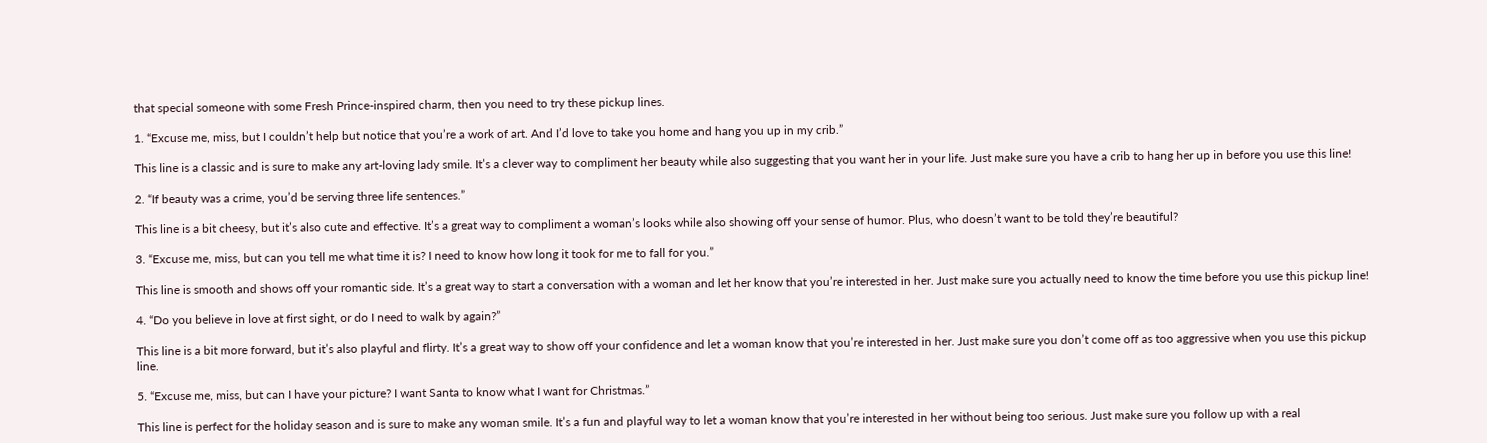that special someone with some Fresh Prince-inspired charm, then you need to try these pickup lines.

1. “Excuse me, miss, but I couldn’t help but notice that you’re a work of art. And I’d love to take you home and hang you up in my crib.”

This line is a classic and is sure to make any art-loving lady smile. It’s a clever way to compliment her beauty while also suggesting that you want her in your life. Just make sure you have a crib to hang her up in before you use this line!

2. “If beauty was a crime, you’d be serving three life sentences.”

This line is a bit cheesy, but it’s also cute and effective. It’s a great way to compliment a woman’s looks while also showing off your sense of humor. Plus, who doesn’t want to be told they’re beautiful?

3. “Excuse me, miss, but can you tell me what time it is? I need to know how long it took for me to fall for you.”

This line is smooth and shows off your romantic side. It’s a great way to start a conversation with a woman and let her know that you’re interested in her. Just make sure you actually need to know the time before you use this pickup line!

4. “Do you believe in love at first sight, or do I need to walk by again?”

This line is a bit more forward, but it’s also playful and flirty. It’s a great way to show off your confidence and let a woman know that you’re interested in her. Just make sure you don’t come off as too aggressive when you use this pickup line.

5. “Excuse me, miss, but can I have your picture? I want Santa to know what I want for Christmas.”

This line is perfect for the holiday season and is sure to make any woman smile. It’s a fun and playful way to let a woman know that you’re interested in her without being too serious. Just make sure you follow up with a real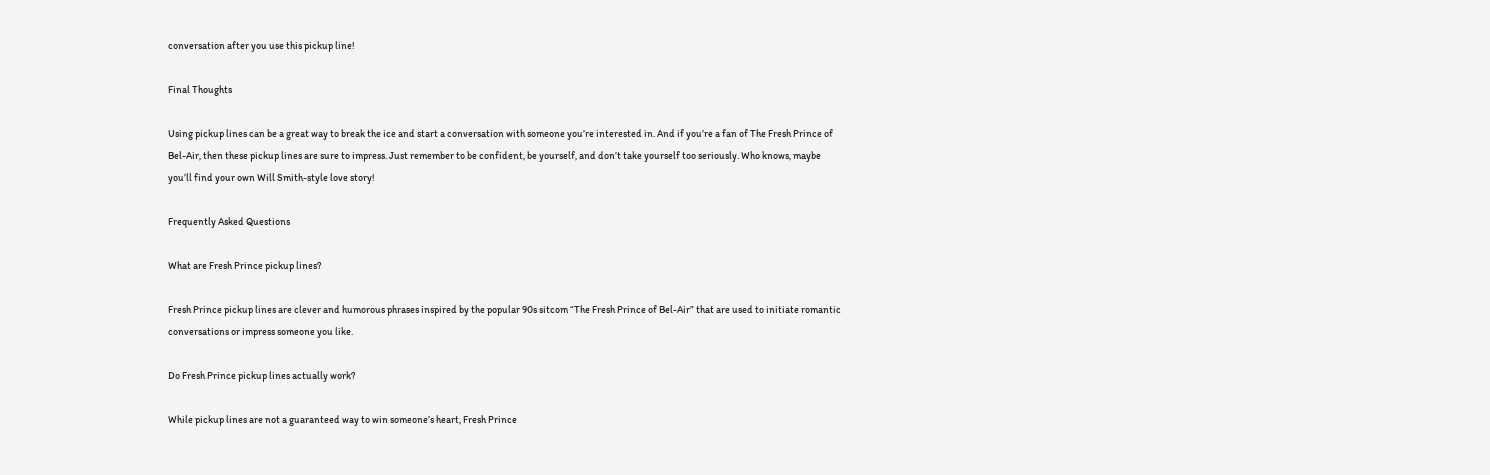conversation after you use this pickup line!

Final Thoughts

Using pickup lines can be a great way to break the ice and start a conversation with someone you’re interested in. And if you’re a fan of The Fresh Prince of Bel-Air, then these pickup lines are sure to impress. Just remember to be confident, be yourself, and don’t take yourself too seriously. Who knows, maybe you’ll find your own Will Smith-style love story!

Frequently Asked Questions

What are Fresh Prince pickup lines?

Fresh Prince pickup lines are clever and humorous phrases inspired by the popular 90s sitcom “The Fresh Prince of Bel-Air” that are used to initiate romantic conversations or impress someone you like.

Do Fresh Prince pickup lines actually work?

While pickup lines are not a guaranteed way to win someone’s heart, Fresh Prince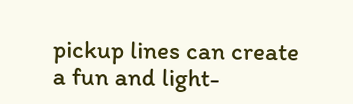pickup lines can create a fun and light-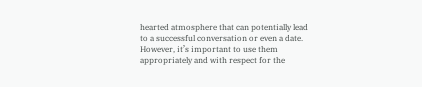hearted atmosphere that can potentially lead to a successful conversation or even a date. However, it’s important to use them appropriately and with respect for the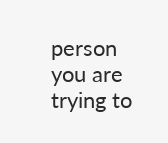person you are trying to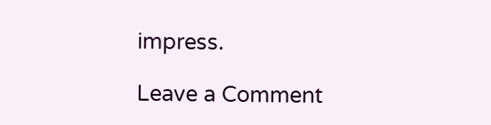impress.

Leave a Comment